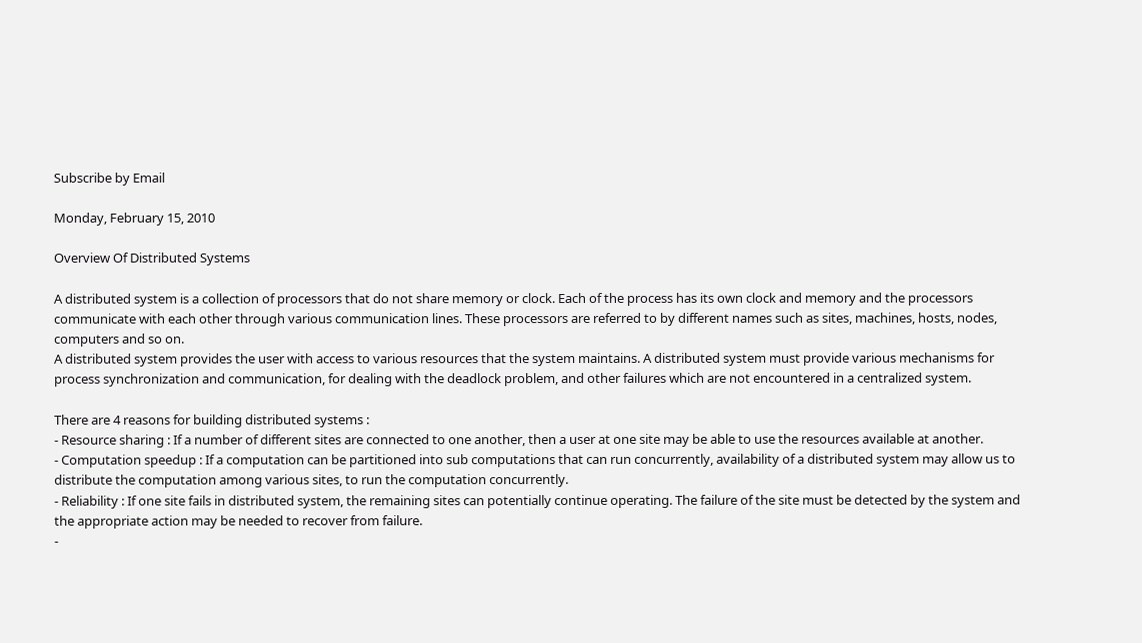Subscribe by Email

Monday, February 15, 2010

Overview Of Distributed Systems

A distributed system is a collection of processors that do not share memory or clock. Each of the process has its own clock and memory and the processors communicate with each other through various communication lines. These processors are referred to by different names such as sites, machines, hosts, nodes, computers and so on.
A distributed system provides the user with access to various resources that the system maintains. A distributed system must provide various mechanisms for process synchronization and communication, for dealing with the deadlock problem, and other failures which are not encountered in a centralized system.

There are 4 reasons for building distributed systems :
- Resource sharing : If a number of different sites are connected to one another, then a user at one site may be able to use the resources available at another.
- Computation speedup : If a computation can be partitioned into sub computations that can run concurrently, availability of a distributed system may allow us to distribute the computation among various sites, to run the computation concurrently.
- Reliability : If one site fails in distributed system, the remaining sites can potentially continue operating. The failure of the site must be detected by the system and the appropriate action may be needed to recover from failure.
-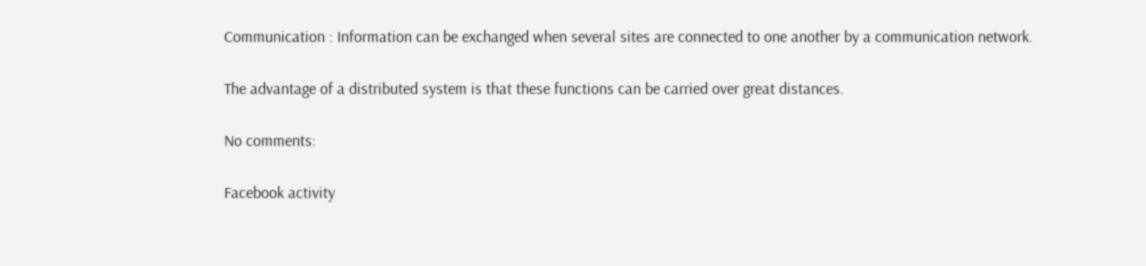Communication : Information can be exchanged when several sites are connected to one another by a communication network.

The advantage of a distributed system is that these functions can be carried over great distances.

No comments:

Facebook activity